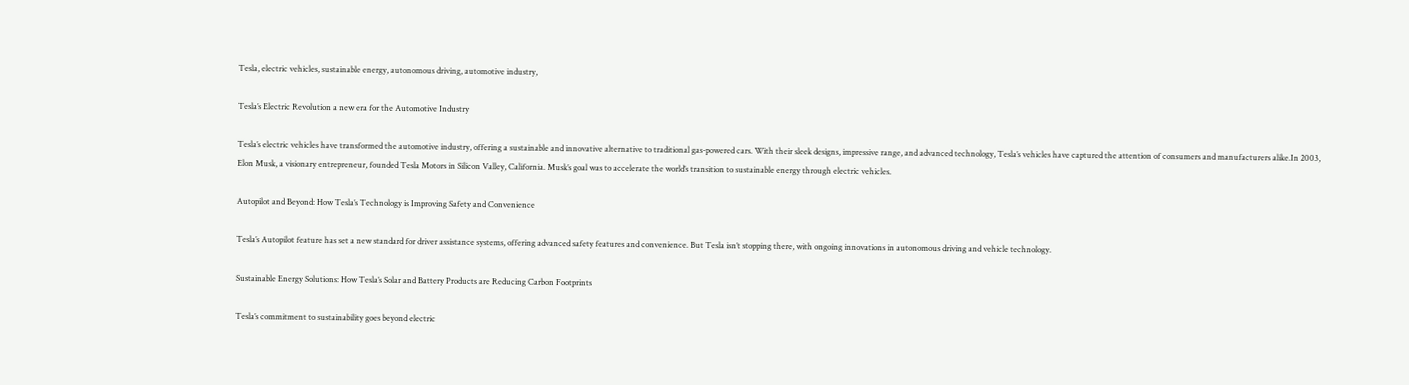Tesla, electric vehicles, sustainable energy, autonomous driving, automotive industry,

Tesla’s Electric Revolution a new era for the Automotive Industry

Tesla’s electric vehicles have transformed the automotive industry, offering a sustainable and innovative alternative to traditional gas-powered cars. With their sleek designs, impressive range, and advanced technology, Tesla’s vehicles have captured the attention of consumers and manufacturers alike.In 2003, Elon Musk, a visionary entrepreneur, founded Tesla Motors in Silicon Valley, California. Musk’s goal was to accelerate the world’s transition to sustainable energy through electric vehicles.

Autopilot and Beyond: How Tesla’s Technology is Improving Safety and Convenience

Tesla’s Autopilot feature has set a new standard for driver assistance systems, offering advanced safety features and convenience. But Tesla isn’t stopping there, with ongoing innovations in autonomous driving and vehicle technology.

Sustainable Energy Solutions: How Tesla’s Solar and Battery Products are Reducing Carbon Footprints

Tesla’s commitment to sustainability goes beyond electric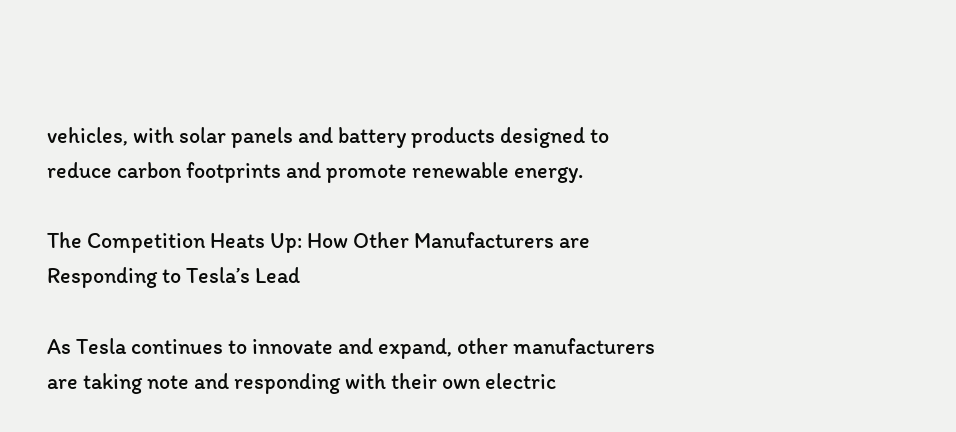vehicles, with solar panels and battery products designed to reduce carbon footprints and promote renewable energy.

The Competition Heats Up: How Other Manufacturers are Responding to Tesla’s Lead

As Tesla continues to innovate and expand, other manufacturers are taking note and responding with their own electric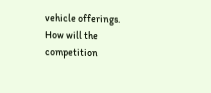vehicle offerings. How will the competition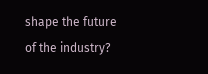shape the future of the industry?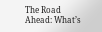The Road Ahead: What’s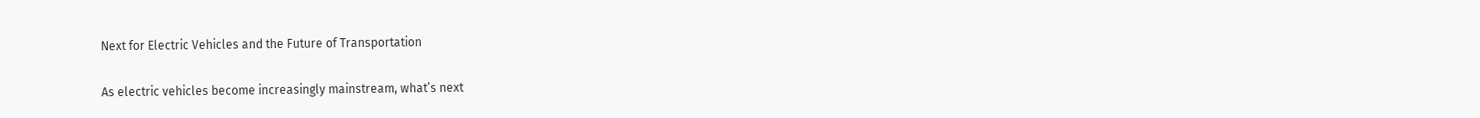Next for Electric Vehicles and the Future of Transportation

As electric vehicles become increasingly mainstream, what’s next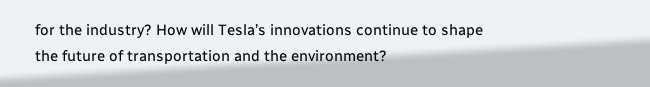for the industry? How will Tesla’s innovations continue to shape the future of transportation and the environment?